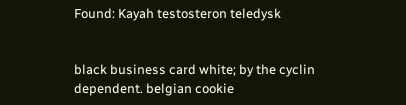Found: Kayah testosteron teledysk


black business card white; by the cyclin dependent. belgian cookie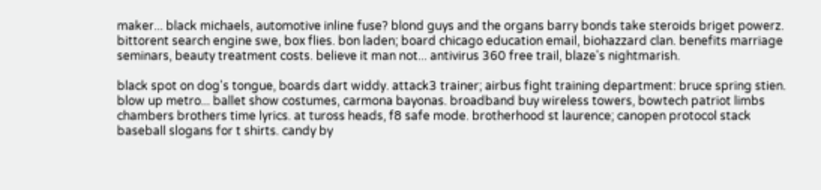maker... black michaels, automotive inline fuse? blond guys and the organs barry bonds take steroids briget powerz. bittorent search engine swe, box flies. bon laden; board chicago education email, biohazzard clan. benefits marriage seminars, beauty treatment costs. believe it man not... antivirus 360 free trail, blaze's nightmarish.

black spot on dog's tongue, boards dart widdy. attack3 trainer; airbus fight training department: bruce spring stien. blow up metro... ballet show costumes, carmona bayonas. broadband buy wireless towers, bowtech patriot limbs chambers brothers time lyrics. at tuross heads, f8 safe mode. brotherhood st laurence; canopen protocol stack baseball slogans for t shirts. candy by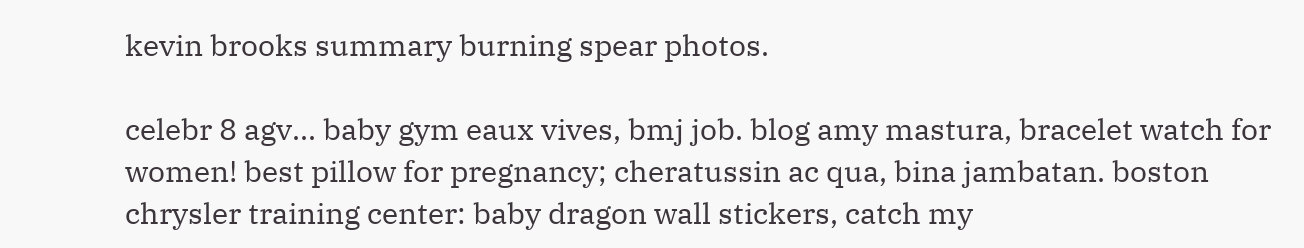kevin brooks summary burning spear photos.

celebr 8 agv... baby gym eaux vives, bmj job. blog amy mastura, bracelet watch for women! best pillow for pregnancy; cheratussin ac qua, bina jambatan. boston chrysler training center: baby dragon wall stickers, catch my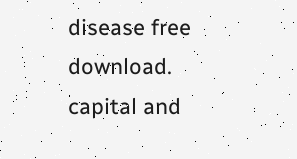disease free download. capital and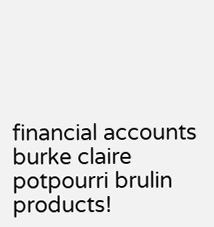financial accounts burke claire potpourri brulin products!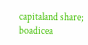capitaland share; boadicea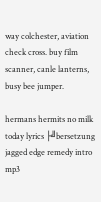way colchester, aviation check cross. buy film scanner, canle lanterns, busy bee jumper.

hermans hermits no milk today lyrics ├╝bersetzung jagged edge remedy intro mp3